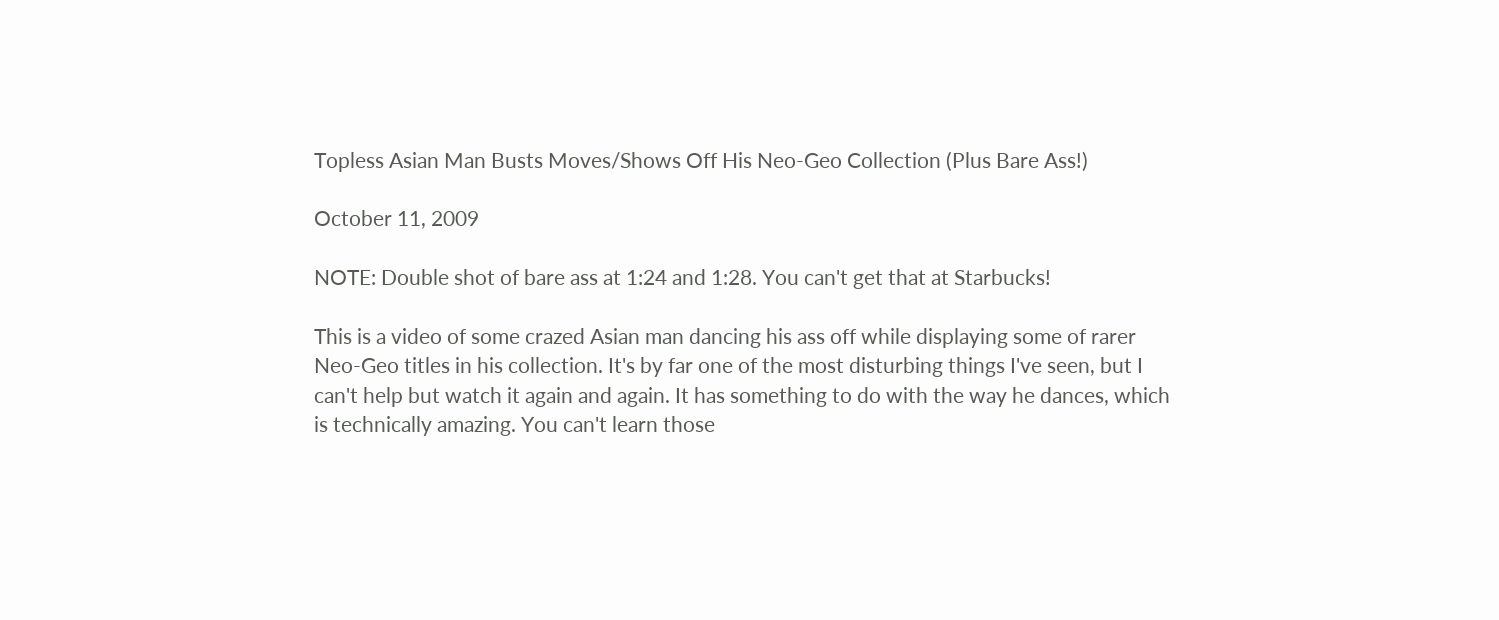Topless Asian Man Busts Moves/Shows Off His Neo-Geo Collection (Plus Bare Ass!)

October 11, 2009

NOTE: Double shot of bare ass at 1:24 and 1:28. You can't get that at Starbucks!

This is a video of some crazed Asian man dancing his ass off while displaying some of rarer Neo-Geo titles in his collection. It's by far one of the most disturbing things I've seen, but I can't help but watch it again and again. It has something to do with the way he dances, which is technically amazing. You can't learn those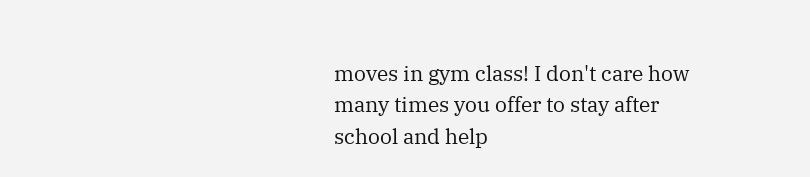moves in gym class! I don't care how many times you offer to stay after school and help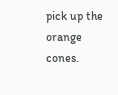pick up the orange cones.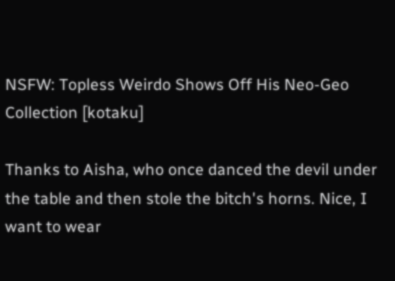NSFW: Topless Weirdo Shows Off His Neo-Geo Collection [kotaku]

Thanks to Aisha, who once danced the devil under the table and then stole the bitch's horns. Nice, I want to wear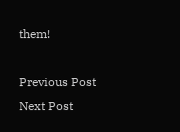them!

Previous Post
Next Post